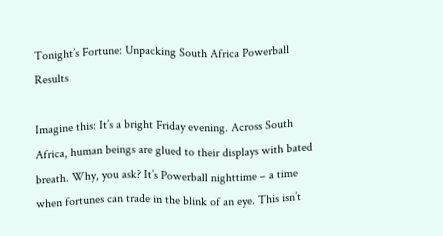Tonight’s Fortune: Unpacking South Africa Powerball Results

Imagine this: It’s a bright Friday evening. Across South Africa, human beings are glued to their displays with bated breath. Why, you ask? It’s Powerball nighttime – a time when fortunes can trade in the blink of an eye. This isn’t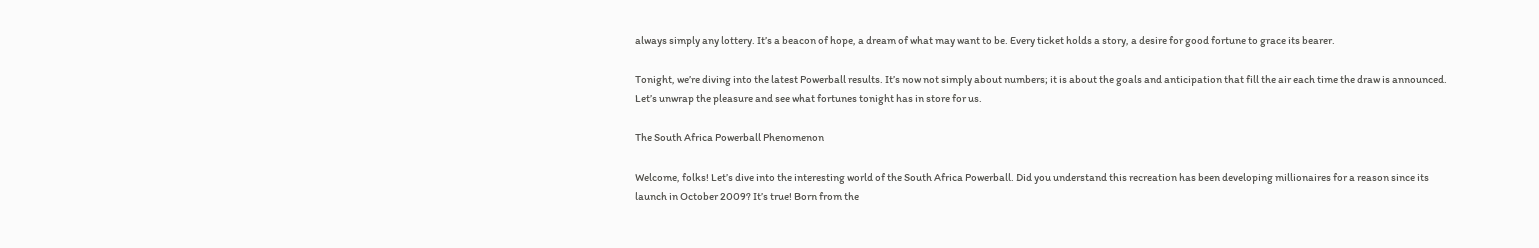always simply any lottery. It’s a beacon of hope, a dream of what may want to be. Every ticket holds a story, a desire for good fortune to grace its bearer.

Tonight, we’re diving into the latest Powerball results. It’s now not simply about numbers; it is about the goals and anticipation that fill the air each time the draw is announced. Let’s unwrap the pleasure and see what fortunes tonight has in store for us.

The South Africa Powerball Phenomenon

Welcome, folks! Let’s dive into the interesting world of the South Africa Powerball. Did you understand this recreation has been developing millionaires for a reason since its launch in October 2009? It’s true! Born from the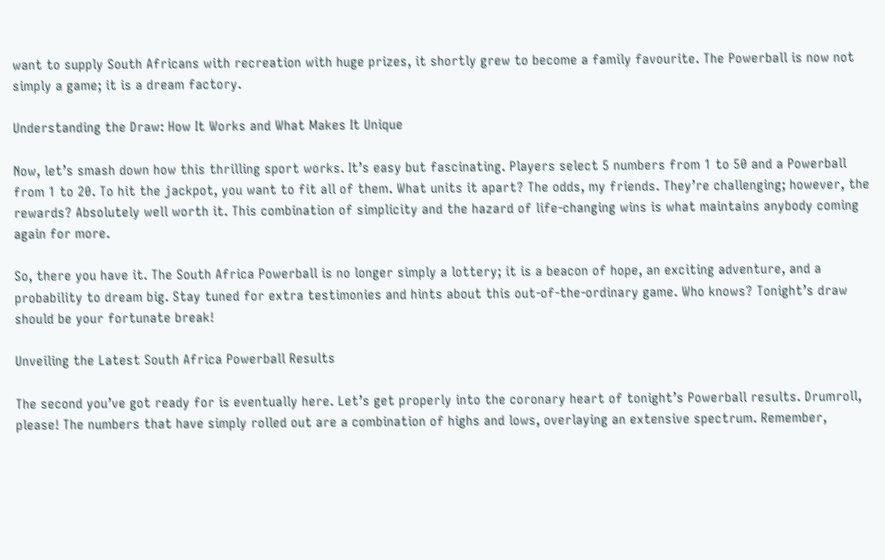want to supply South Africans with recreation with huge prizes, it shortly grew to become a family favourite. The Powerball is now not simply a game; it is a dream factory.

Understanding the Draw: How It Works and What Makes It Unique

Now, let’s smash down how this thrilling sport works. It’s easy but fascinating. Players select 5 numbers from 1 to 50 and a Powerball from 1 to 20. To hit the jackpot, you want to fit all of them. What units it apart? The odds, my friends. They’re challenging; however, the rewards? Absolutely well worth it. This combination of simplicity and the hazard of life-changing wins is what maintains anybody coming again for more.

So, there you have it. The South Africa Powerball is no longer simply a lottery; it is a beacon of hope, an exciting adventure, and a probability to dream big. Stay tuned for extra testimonies and hints about this out-of-the-ordinary game. Who knows? Tonight’s draw should be your fortunate break!

Unveiling the Latest South Africa Powerball Results

The second you’ve got ready for is eventually here. Let’s get properly into the coronary heart of tonight’s Powerball results. Drumroll, please! The numbers that have simply rolled out are a combination of highs and lows, overlaying an extensive spectrum. Remember,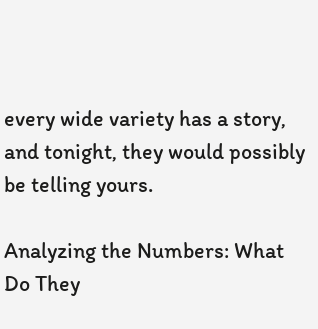every wide variety has a story, and tonight, they would possibly be telling yours.

Analyzing the Numbers: What Do They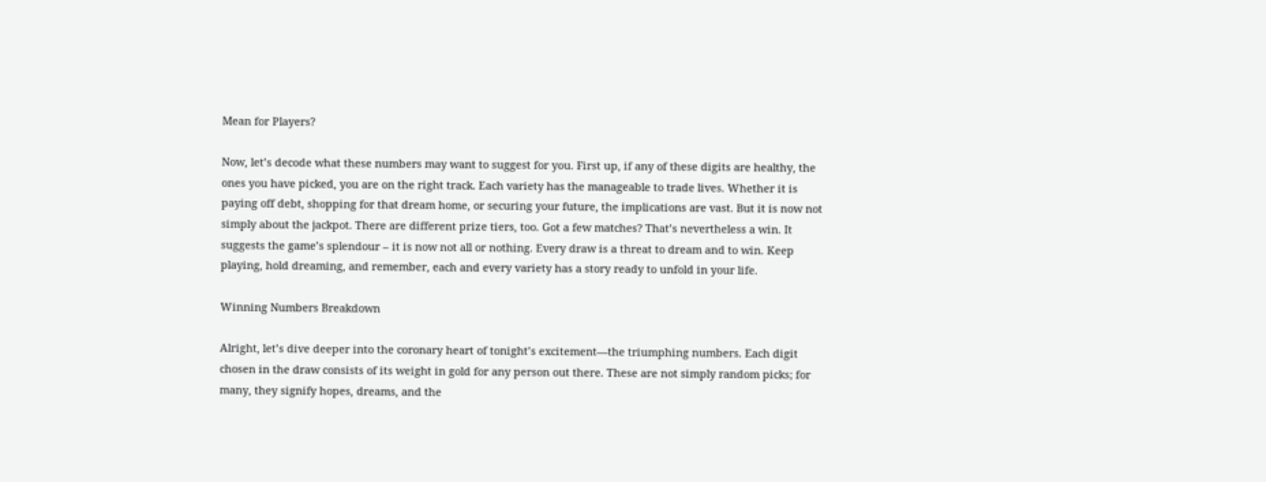Mean for Players?

Now, let’s decode what these numbers may want to suggest for you. First up, if any of these digits are healthy, the ones you have picked, you are on the right track. Each variety has the manageable to trade lives. Whether it is paying off debt, shopping for that dream home, or securing your future, the implications are vast. But it is now not simply about the jackpot. There are different prize tiers, too. Got a few matches? That’s nevertheless a win. It suggests the game’s splendour – it is now not all or nothing. Every draw is a threat to dream and to win. Keep playing, hold dreaming, and remember, each and every variety has a story ready to unfold in your life.

Winning Numbers Breakdown

Alright, let’s dive deeper into the coronary heart of tonight’s excitement—the triumphing numbers. Each digit chosen in the draw consists of its weight in gold for any person out there. These are not simply random picks; for many, they signify hopes, dreams, and the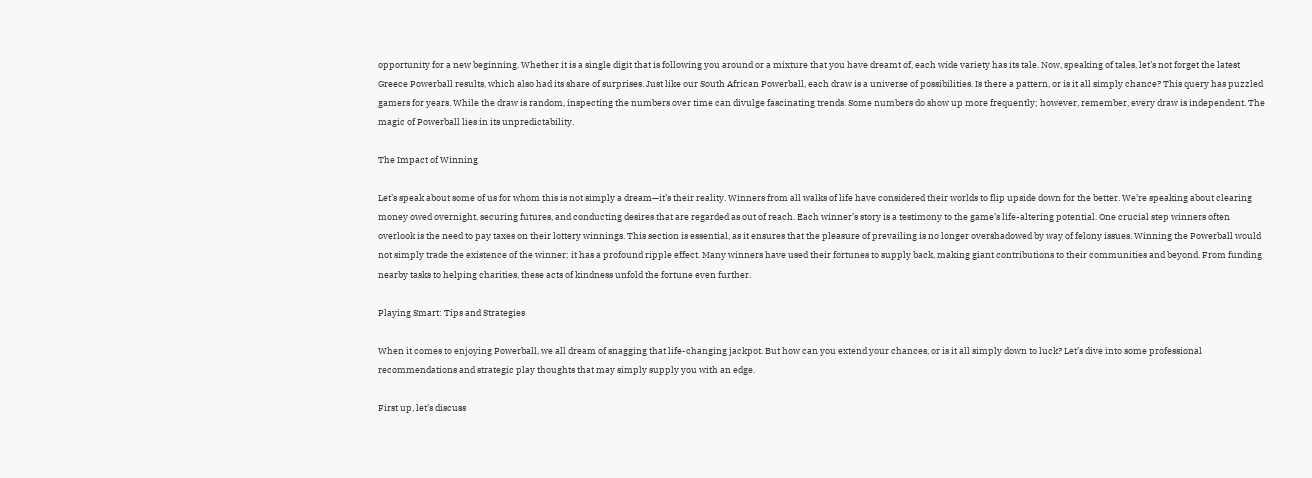opportunity for a new beginning. Whether it is a single digit that is following you around or a mixture that you have dreamt of, each wide variety has its tale. Now, speaking of tales, let’s not forget the latest Greece Powerball results, which also had its share of surprises. Just like our South African Powerball, each draw is a universe of possibilities. Is there a pattern, or is it all simply chance? This query has puzzled gamers for years. While the draw is random, inspecting the numbers over time can divulge fascinating trends. Some numbers do show up more frequently; however, remember, every draw is independent. The magic of Powerball lies in its unpredictability.

The Impact of Winning

Let’s speak about some of us for whom this is not simply a dream—it’s their reality. Winners from all walks of life have considered their worlds to flip upside down for the better. We’re speaking about clearing money owed overnight, securing futures, and conducting desires that are regarded as out of reach. Each winner’s story is a testimony to the game’s life-altering potential. One crucial step winners often overlook is the need to pay taxes on their lottery winnings. This section is essential, as it ensures that the pleasure of prevailing is no longer overshadowed by way of felony issues. Winning the Powerball would not simply trade the existence of the winner; it has a profound ripple effect. Many winners have used their fortunes to supply back, making giant contributions to their communities and beyond. From funding nearby tasks to helping charities, these acts of kindness unfold the fortune even further.

Playing Smart: Tips and Strategies

When it comes to enjoying Powerball, we all dream of snagging that life-changing jackpot. But how can you extend your chances, or is it all simply down to luck? Let’s dive into some professional recommendations and strategic play thoughts that may simply supply you with an edge.

First up, let’s discuss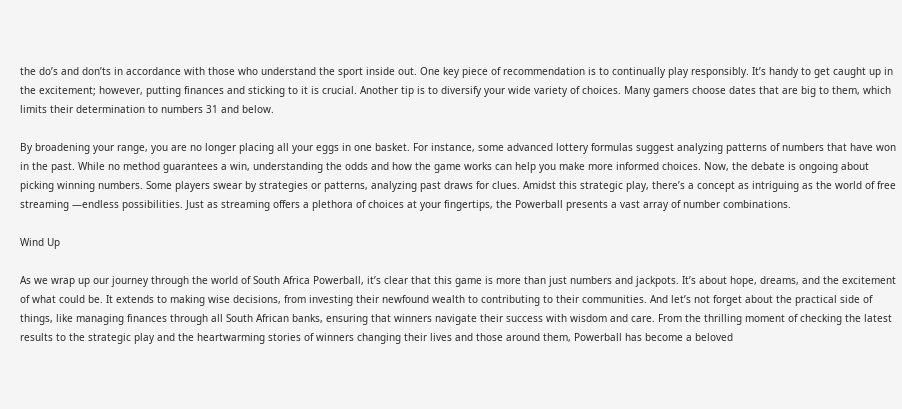the do’s and don’ts in accordance with those who understand the sport inside out. One key piece of recommendation is to continually play responsibly. It’s handy to get caught up in the excitement; however, putting finances and sticking to it is crucial. Another tip is to diversify your wide variety of choices. Many gamers choose dates that are big to them, which limits their determination to numbers 31 and below.

By broadening your range, you are no longer placing all your eggs in one basket. For instance, some advanced lottery formulas suggest analyzing patterns of numbers that have won in the past. While no method guarantees a win, understanding the odds and how the game works can help you make more informed choices. Now, the debate is ongoing about picking winning numbers. Some players swear by strategies or patterns, analyzing past draws for clues. Amidst this strategic play, there’s a concept as intriguing as the world of free streaming —endless possibilities. Just as streaming offers a plethora of choices at your fingertips, the Powerball presents a vast array of number combinations.

Wind Up

As we wrap up our journey through the world of South Africa Powerball, it’s clear that this game is more than just numbers and jackpots. It’s about hope, dreams, and the excitement of what could be. It extends to making wise decisions, from investing their newfound wealth to contributing to their communities. And let’s not forget about the practical side of things, like managing finances through all South African banks, ensuring that winners navigate their success with wisdom and care. From the thrilling moment of checking the latest results to the strategic play and the heartwarming stories of winners changing their lives and those around them, Powerball has become a beloved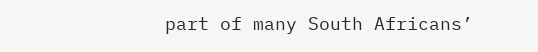part of many South Africans’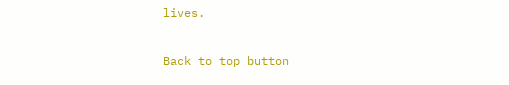lives.

Back to top button